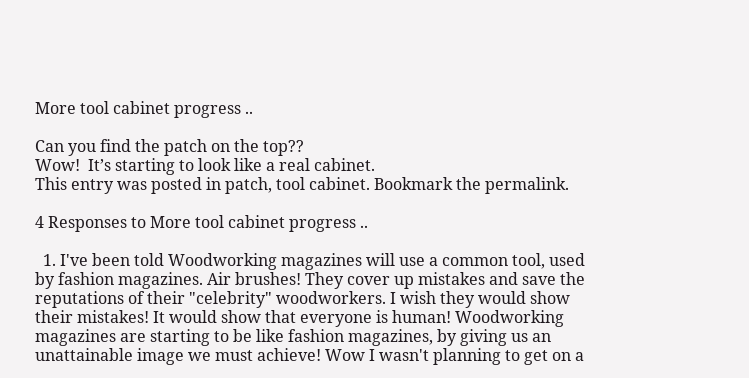More tool cabinet progress ..

Can you find the patch on the top??
Wow!  It’s starting to look like a real cabinet.
This entry was posted in patch, tool cabinet. Bookmark the permalink.

4 Responses to More tool cabinet progress ..

  1. I've been told Woodworking magazines will use a common tool, used by fashion magazines. Air brushes! They cover up mistakes and save the reputations of their "celebrity" woodworkers. I wish they would show their mistakes! It would show that everyone is human! Woodworking magazines are starting to be like fashion magazines, by giving us an unattainable image we must achieve! Wow I wasn't planning to get on a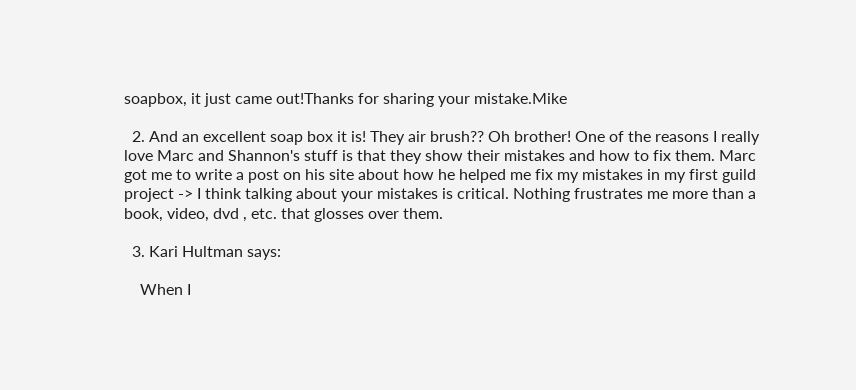soapbox, it just came out!Thanks for sharing your mistake.Mike

  2. And an excellent soap box it is! They air brush?? Oh brother! One of the reasons I really love Marc and Shannon's stuff is that they show their mistakes and how to fix them. Marc got me to write a post on his site about how he helped me fix my mistakes in my first guild project -> I think talking about your mistakes is critical. Nothing frustrates me more than a book, video, dvd , etc. that glosses over them.

  3. Kari Hultman says:

    When I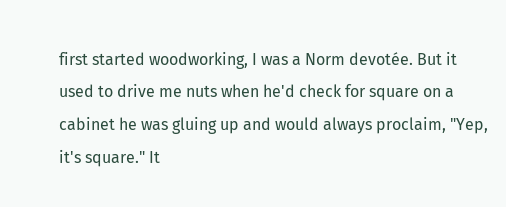first started woodworking, I was a Norm devotée. But it used to drive me nuts when he'd check for square on a cabinet he was gluing up and would always proclaim, "Yep, it's square." It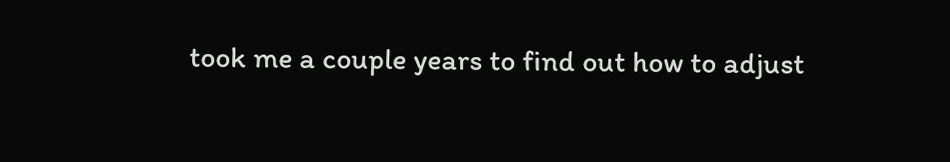took me a couple years to find out how to adjust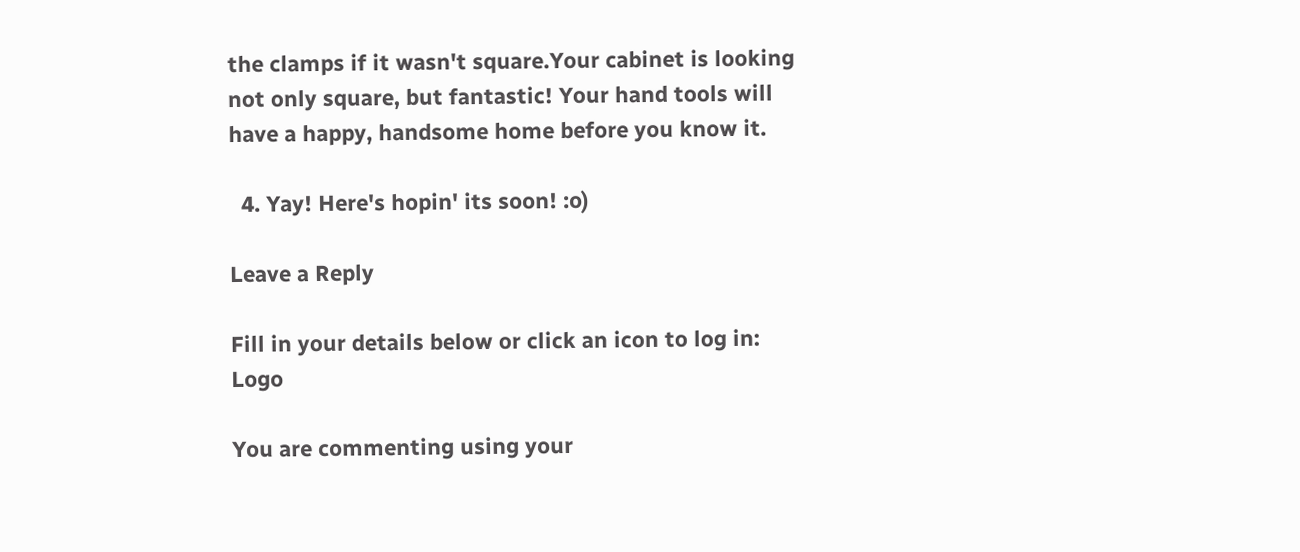the clamps if it wasn't square.Your cabinet is looking not only square, but fantastic! Your hand tools will have a happy, handsome home before you know it.

  4. Yay! Here's hopin' its soon! :o)

Leave a Reply

Fill in your details below or click an icon to log in: Logo

You are commenting using your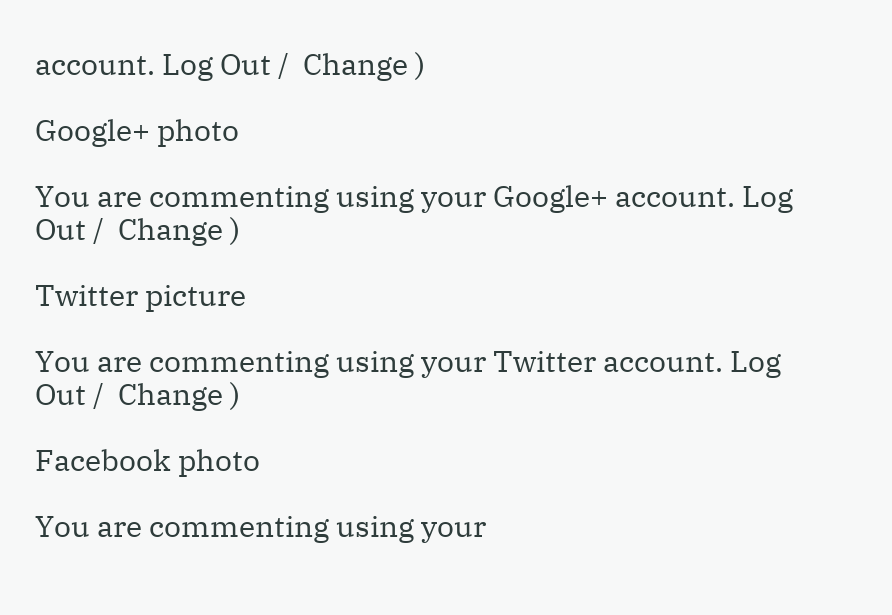account. Log Out /  Change )

Google+ photo

You are commenting using your Google+ account. Log Out /  Change )

Twitter picture

You are commenting using your Twitter account. Log Out /  Change )

Facebook photo

You are commenting using your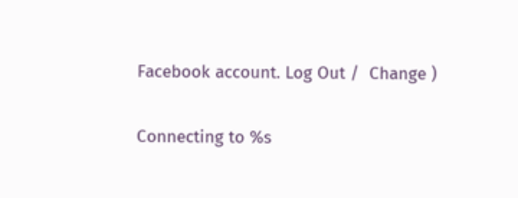Facebook account. Log Out /  Change )

Connecting to %s